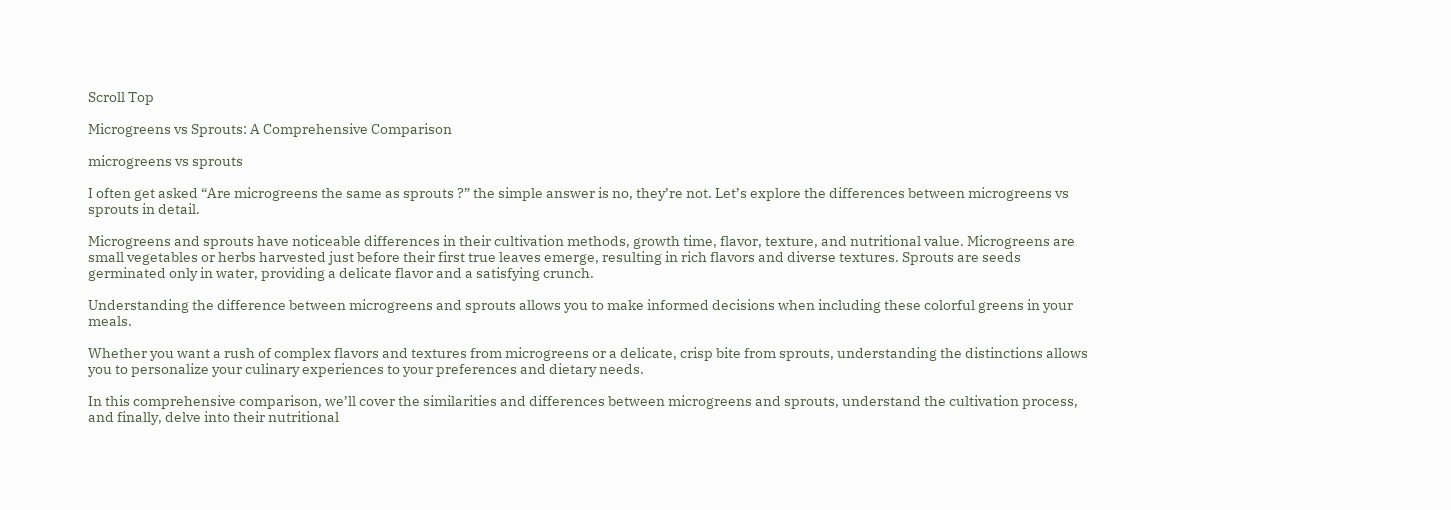Scroll Top

Microgreens vs Sprouts: A Comprehensive Comparison

microgreens vs sprouts

I often get asked “Are microgreens the same as sprouts ?” the simple answer is no, they’re not. Let’s explore the differences between microgreens vs sprouts in detail.

Microgreens and sprouts have noticeable differences in their cultivation methods, growth time, flavor, texture, and nutritional value. Microgreens are small vegetables or herbs harvested just before their first true leaves emerge, resulting in rich flavors and diverse textures. Sprouts are seeds germinated only in water, providing a delicate flavor and a satisfying crunch.

Understanding the difference between microgreens and sprouts allows you to make informed decisions when including these colorful greens in your meals.

Whether you want a rush of complex flavors and textures from microgreens or a delicate, crisp bite from sprouts, understanding the distinctions allows you to personalize your culinary experiences to your preferences and dietary needs.

In this comprehensive comparison, we’ll cover the similarities and differences between microgreens and sprouts, understand the cultivation process, and finally, delve into their nutritional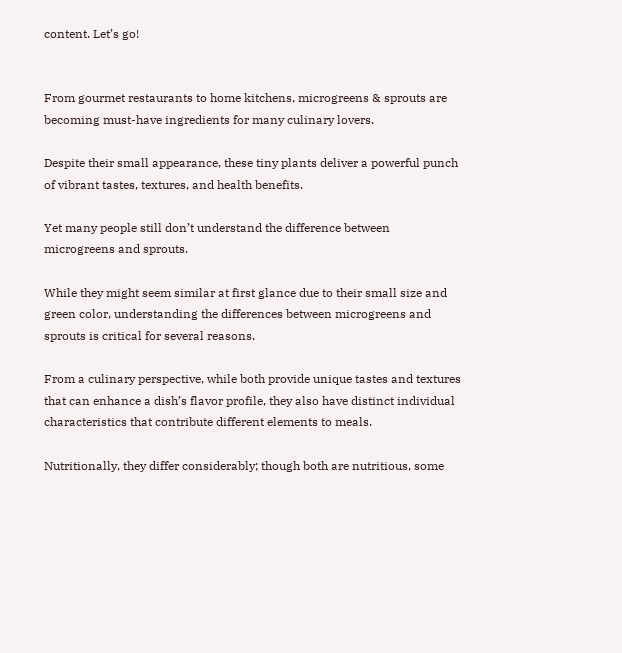content. Let’s go!


From gourmet restaurants to home kitchens, microgreens & sprouts are becoming must-have ingredients for many culinary lovers.

Despite their small appearance, these tiny plants deliver a powerful punch of vibrant tastes, textures, and health benefits.

Yet many people still don’t understand the difference between microgreens and sprouts.

While they might seem similar at first glance due to their small size and green color, understanding the differences between microgreens and sprouts is critical for several reasons.

From a culinary perspective, while both provide unique tastes and textures that can enhance a dish’s flavor profile, they also have distinct individual characteristics that contribute different elements to meals.

Nutritionally, they differ considerably; though both are nutritious, some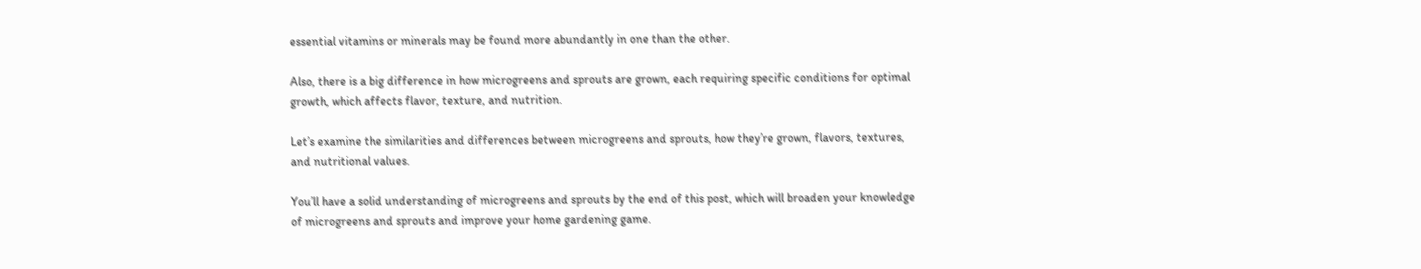essential vitamins or minerals may be found more abundantly in one than the other.

Also, there is a big difference in how microgreens and sprouts are grown, each requiring specific conditions for optimal growth, which affects flavor, texture, and nutrition.

Let’s examine the similarities and differences between microgreens and sprouts, how they’re grown, flavors, textures, and nutritional values.

You’ll have a solid understanding of microgreens and sprouts by the end of this post, which will broaden your knowledge of microgreens and sprouts and improve your home gardening game.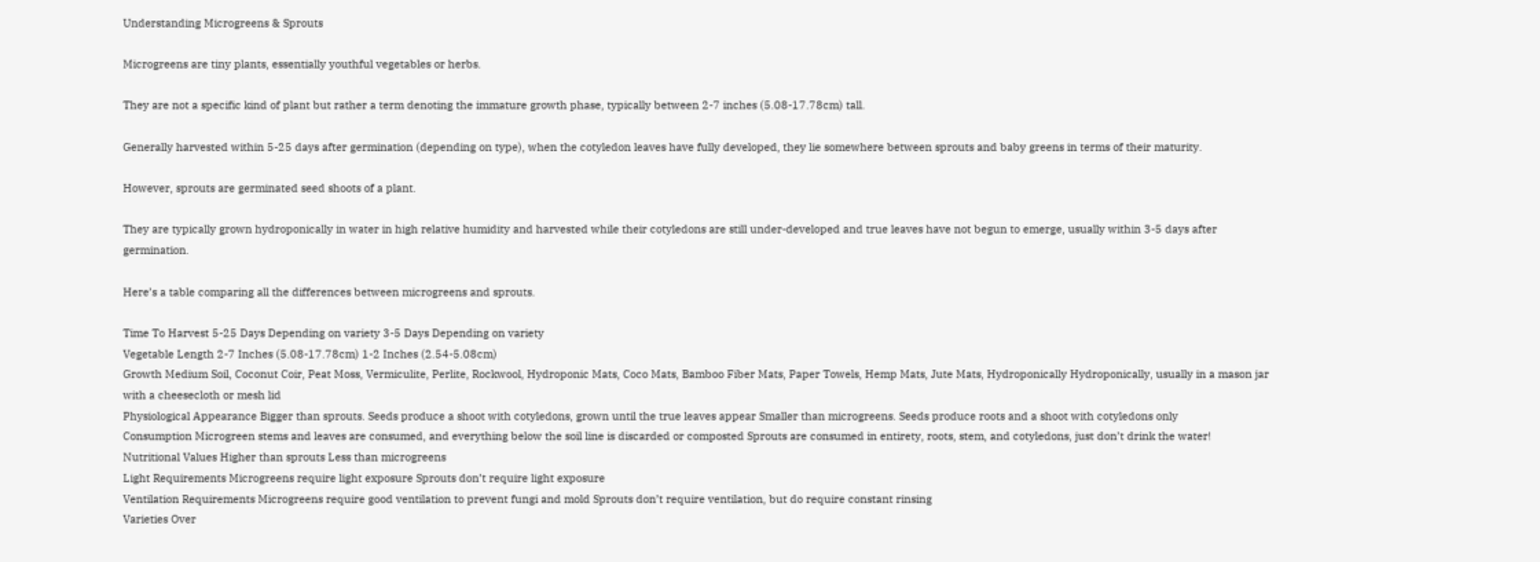Understanding Microgreens & Sprouts

Microgreens are tiny plants, essentially youthful vegetables or herbs.

They are not a specific kind of plant but rather a term denoting the immature growth phase, typically between 2-7 inches (5.08-17.78cm) tall.

Generally harvested within 5-25 days after germination (depending on type), when the cotyledon leaves have fully developed, they lie somewhere between sprouts and baby greens in terms of their maturity.

However, sprouts are germinated seed shoots of a plant.

They are typically grown hydroponically in water in high relative humidity and harvested while their cotyledons are still under-developed and true leaves have not begun to emerge, usually within 3-5 days after germination.

Here’s a table comparing all the differences between microgreens and sprouts.

Time To Harvest 5-25 Days Depending on variety 3-5 Days Depending on variety
Vegetable Length 2-7 Inches (5.08-17.78cm) 1-2 Inches (2.54-5.08cm)
Growth Medium Soil, Coconut Coir, Peat Moss, Vermiculite, Perlite, Rockwool, Hydroponic Mats, Coco Mats, Bamboo Fiber Mats, Paper Towels, Hemp Mats, Jute Mats, Hydroponically Hydroponically, usually in a mason jar with a cheesecloth or mesh lid
Physiological Appearance Bigger than sprouts. Seeds produce a shoot with cotyledons, grown until the true leaves appear Smaller than microgreens. Seeds produce roots and a shoot with cotyledons only
Consumption Microgreen stems and leaves are consumed, and everything below the soil line is discarded or composted Sprouts are consumed in entirety, roots, stem, and cotyledons, just don’t drink the water!
Nutritional Values Higher than sprouts Less than microgreens
Light Requirements Microgreens require light exposure Sprouts don’t require light exposure
Ventilation Requirements Microgreens require good ventilation to prevent fungi and mold Sprouts don’t require ventilation, but do require constant rinsing
Varieties Over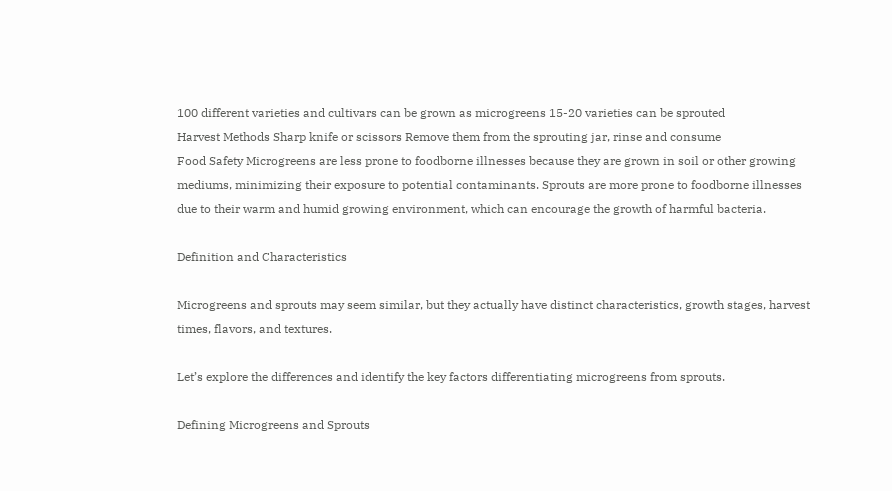100 different varieties and cultivars can be grown as microgreens 15-20 varieties can be sprouted
Harvest Methods Sharp knife or scissors Remove them from the sprouting jar, rinse and consume
Food Safety Microgreens are less prone to foodborne illnesses because they are grown in soil or other growing mediums, minimizing their exposure to potential contaminants. Sprouts are more prone to foodborne illnesses due to their warm and humid growing environment, which can encourage the growth of harmful bacteria.

Definition and Characteristics

Microgreens and sprouts may seem similar, but they actually have distinct characteristics, growth stages, harvest times, flavors, and textures.

Let’s explore the differences and identify the key factors differentiating microgreens from sprouts.

Defining Microgreens and Sprouts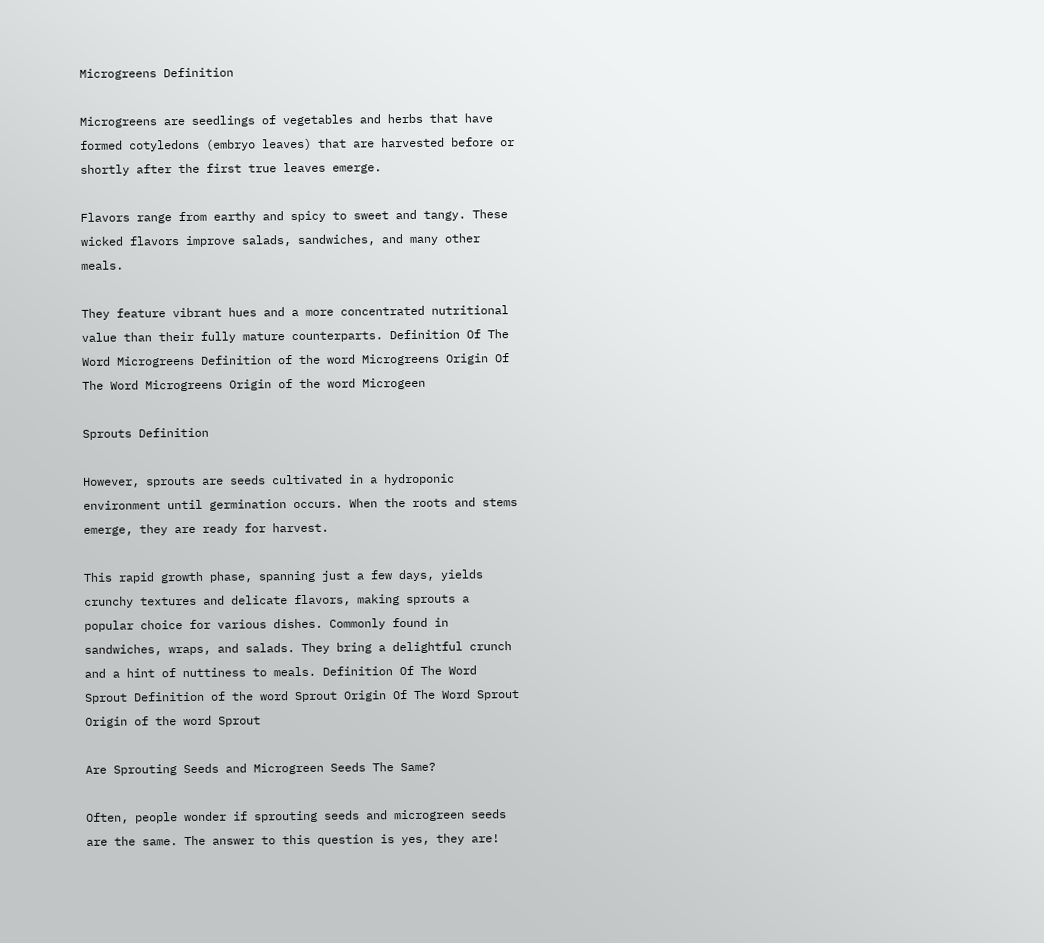Microgreens Definition

Microgreens are seedlings of vegetables and herbs that have formed cotyledons (embryo leaves) that are harvested before or shortly after the first true leaves emerge.

Flavors range from earthy and spicy to sweet and tangy. These wicked flavors improve salads, sandwiches, and many other meals.

They feature vibrant hues and a more concentrated nutritional value than their fully mature counterparts. Definition Of The Word Microgreens Definition of the word Microgreens Origin Of The Word Microgreens Origin of the word Microgeen

Sprouts Definition

However, sprouts are seeds cultivated in a hydroponic environment until germination occurs. When the roots and stems emerge, they are ready for harvest.

This rapid growth phase, spanning just a few days, yields crunchy textures and delicate flavors, making sprouts a popular choice for various dishes. Commonly found in sandwiches, wraps, and salads. They bring a delightful crunch and a hint of nuttiness to meals. Definition Of The Word Sprout Definition of the word Sprout Origin Of The Word Sprout Origin of the word Sprout

Are Sprouting Seeds and Microgreen Seeds The Same?

Often, people wonder if sprouting seeds and microgreen seeds are the same. The answer to this question is yes, they are!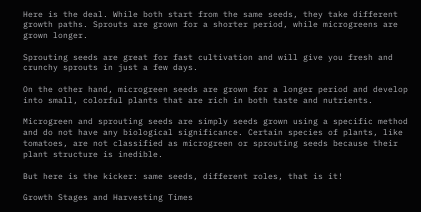Here is the deal. While both start from the same seeds, they take different growth paths. Sprouts are grown for a shorter period, while microgreens are grown longer.

Sprouting seeds are great for fast cultivation and will give you fresh and crunchy sprouts in just a few days.

On the other hand, microgreen seeds are grown for a longer period and develop into small, colorful plants that are rich in both taste and nutrients.

Microgreen and sprouting seeds are simply seeds grown using a specific method and do not have any biological significance. Certain species of plants, like tomatoes, are not classified as microgreen or sprouting seeds because their plant structure is inedible.

But here is the kicker: same seeds, different roles, that is it!

Growth Stages and Harvesting Times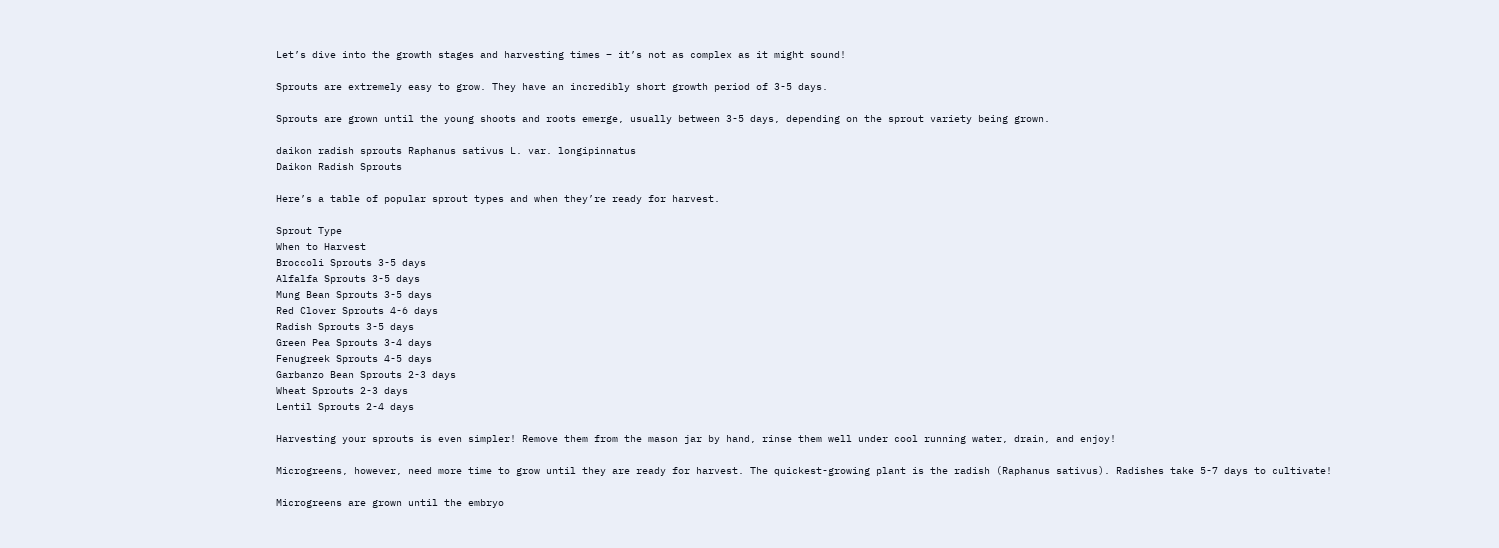Let’s dive into the growth stages and harvesting times – it’s not as complex as it might sound!

Sprouts are extremely easy to grow. They have an incredibly short growth period of 3-5 days.

Sprouts are grown until the young shoots and roots emerge, usually between 3-5 days, depending on the sprout variety being grown.

daikon radish sprouts Raphanus sativus L. var. longipinnatus
Daikon Radish Sprouts

Here’s a table of popular sprout types and when they’re ready for harvest.

Sprout Type
When to Harvest
Broccoli Sprouts 3-5 days
Alfalfa Sprouts 3-5 days
Mung Bean Sprouts 3-5 days
Red Clover Sprouts 4-6 days
Radish Sprouts 3-5 days
Green Pea Sprouts 3-4 days
Fenugreek Sprouts 4-5 days
Garbanzo Bean Sprouts 2-3 days
Wheat Sprouts 2-3 days
Lentil Sprouts 2-4 days

Harvesting your sprouts is even simpler! Remove them from the mason jar by hand, rinse them well under cool running water, drain, and enjoy!

Microgreens, however, need more time to grow until they are ready for harvest. The quickest-growing plant is the radish (Raphanus sativus). Radishes take 5-7 days to cultivate!

Microgreens are grown until the embryo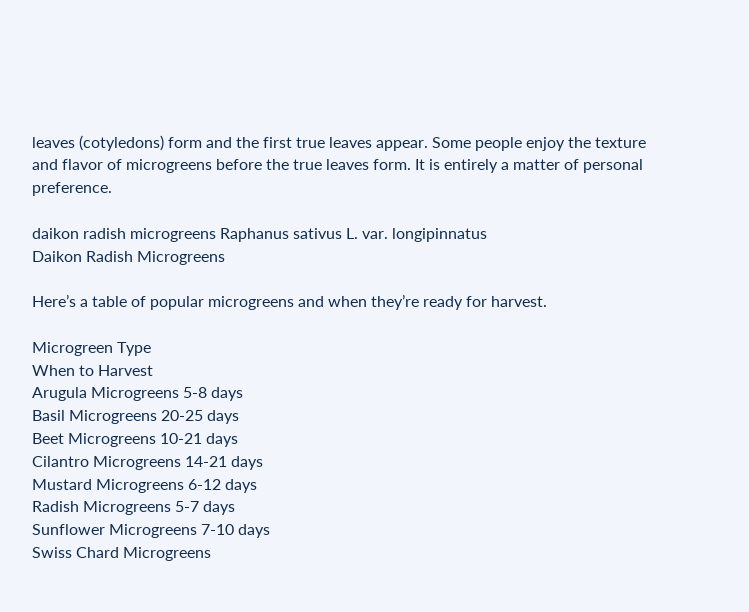leaves (cotyledons) form and the first true leaves appear. Some people enjoy the texture and flavor of microgreens before the true leaves form. It is entirely a matter of personal preference.

daikon radish microgreens Raphanus sativus L. var. longipinnatus
Daikon Radish Microgreens

Here’s a table of popular microgreens and when they’re ready for harvest.

Microgreen Type
When to Harvest
Arugula Microgreens 5-8 days
Basil Microgreens 20-25 days
Beet Microgreens 10-21 days
Cilantro Microgreens 14-21 days
Mustard Microgreens 6-12 days
Radish Microgreens 5-7 days
Sunflower Microgreens 7-10 days
Swiss Chard Microgreens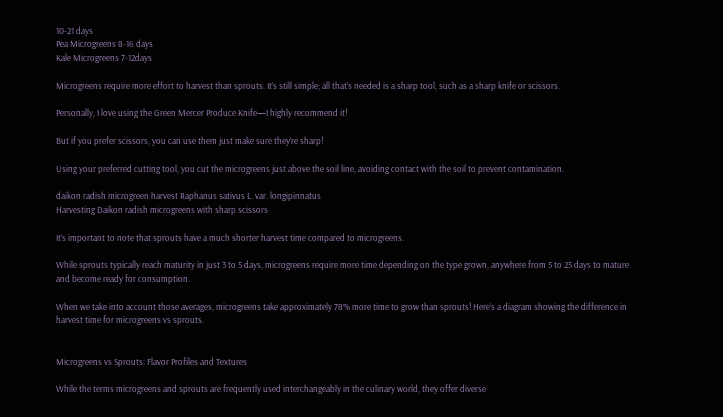10-21 days
Pea Microgreens 8-16 days
Kale Microgreens 7-12days

Microgreens require more effort to harvest than sprouts. It’s still simple; all that’s needed is a sharp tool, such as a sharp knife or scissors.

Personally, I love using the Green Mercer Produce Knife—I highly recommend it!

But if you prefer scissors, you can use them just make sure they’re sharp!

Using your preferred cutting tool, you cut the microgreens just above the soil line, avoiding contact with the soil to prevent contamination.

daikon radish microgreen harvest Raphanus sativus L. var. longipinnatus
Harvesting Daikon radish microgreens with sharp scissors

It’s important to note that sprouts have a much shorter harvest time compared to microgreens.

While sprouts typically reach maturity in just 3 to 5 days, microgreens require more time depending on the type grown, anywhere from 5 to 25 days to mature and become ready for consumption.

When we take into account those averages, microgreens take approximately 78% more time to grow than sprouts! Here’s a diagram showing the difference in harvest time for microgreens vs sprouts.


Microgreens vs Sprouts: Flavor Profiles and Textures

While the terms microgreens and sprouts are frequently used interchangeably in the culinary world, they offer diverse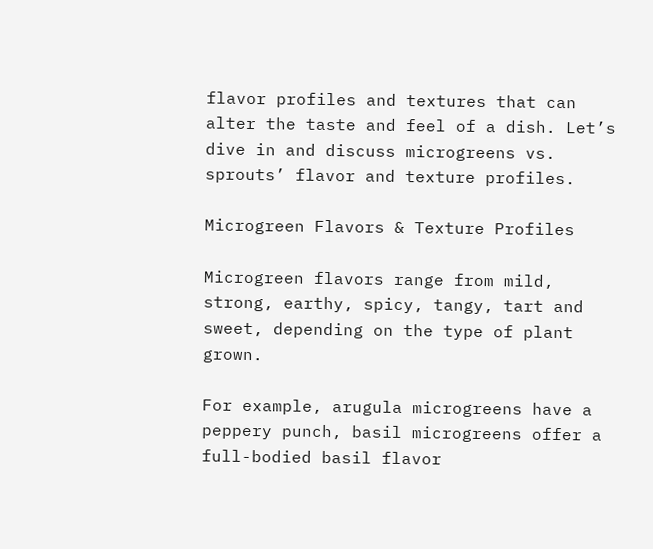flavor profiles and textures that can alter the taste and feel of a dish. Let’s dive in and discuss microgreens vs. sprouts’ flavor and texture profiles.

Microgreen Flavors & Texture Profiles

Microgreen flavors range from mild, strong, earthy, spicy, tangy, tart and sweet, depending on the type of plant grown.

For example, arugula microgreens have a peppery punch, basil microgreens offer a full-bodied basil flavor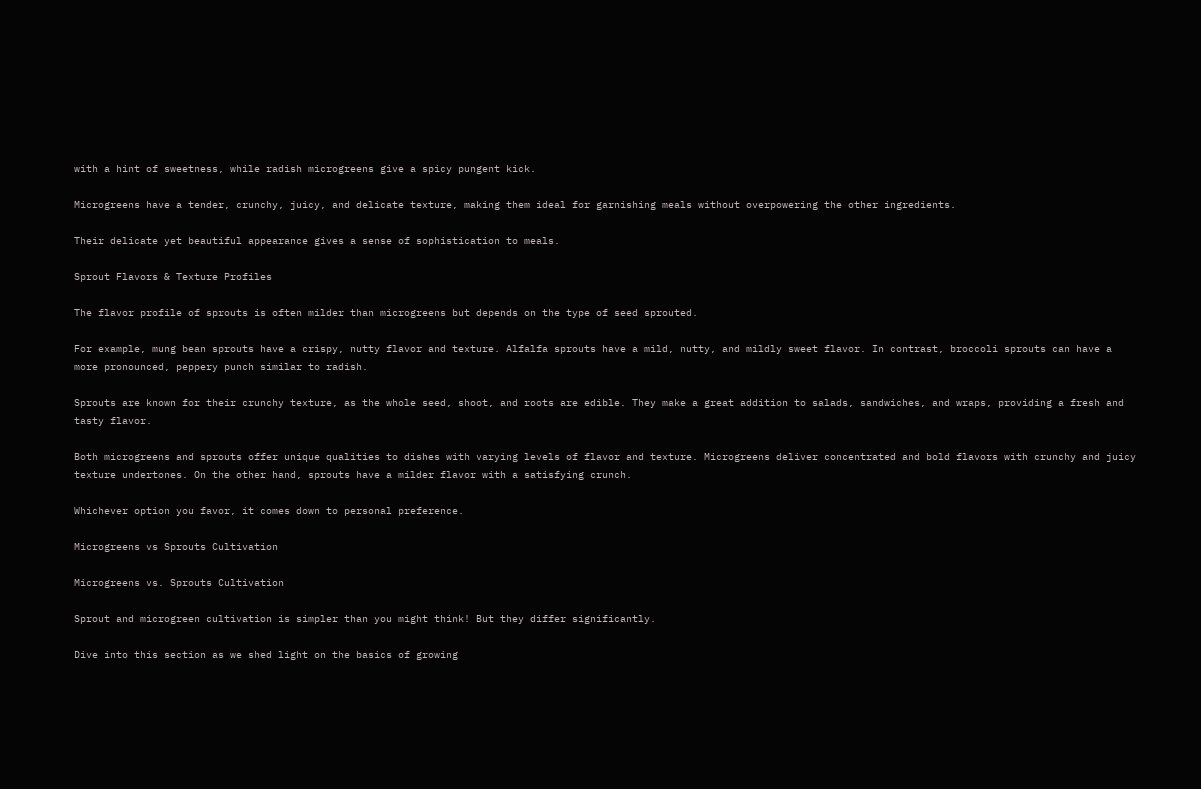with a hint of sweetness, while radish microgreens give a spicy pungent kick.

Microgreens have a tender, crunchy, juicy, and delicate texture, making them ideal for garnishing meals without overpowering the other ingredients.

Their delicate yet beautiful appearance gives a sense of sophistication to meals.

Sprout Flavors & Texture Profiles

The flavor profile of sprouts is often milder than microgreens but depends on the type of seed sprouted.

For example, mung bean sprouts have a crispy, nutty flavor and texture. Alfalfa sprouts have a mild, nutty, and mildly sweet flavor. In contrast, broccoli sprouts can have a more pronounced, peppery punch similar to radish.

Sprouts are known for their crunchy texture, as the whole seed, shoot, and roots are edible. They make a great addition to salads, sandwiches, and wraps, providing a fresh and tasty flavor.

Both microgreens and sprouts offer unique qualities to dishes with varying levels of flavor and texture. Microgreens deliver concentrated and bold flavors with crunchy and juicy texture undertones. On the other hand, sprouts have a milder flavor with a satisfying crunch.

Whichever option you favor, it comes down to personal preference.

Microgreens vs Sprouts Cultivation

Microgreens vs. Sprouts Cultivation

Sprout and microgreen cultivation is simpler than you might think! But they differ significantly.

Dive into this section as we shed light on the basics of growing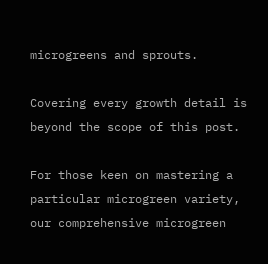microgreens and sprouts.

Covering every growth detail is beyond the scope of this post.

For those keen on mastering a particular microgreen variety, our comprehensive microgreen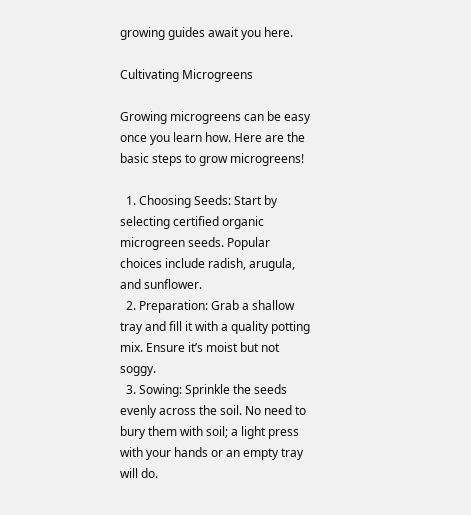growing guides await you here.

Cultivating Microgreens

Growing microgreens can be easy once you learn how. Here are the basic steps to grow microgreens!

  1. Choosing Seeds: Start by selecting certified organic microgreen seeds. Popular choices include radish, arugula, and sunflower.
  2. Preparation: Grab a shallow tray and fill it with a quality potting mix. Ensure it’s moist but not soggy.
  3. Sowing: Sprinkle the seeds evenly across the soil. No need to bury them with soil; a light press with your hands or an empty tray will do.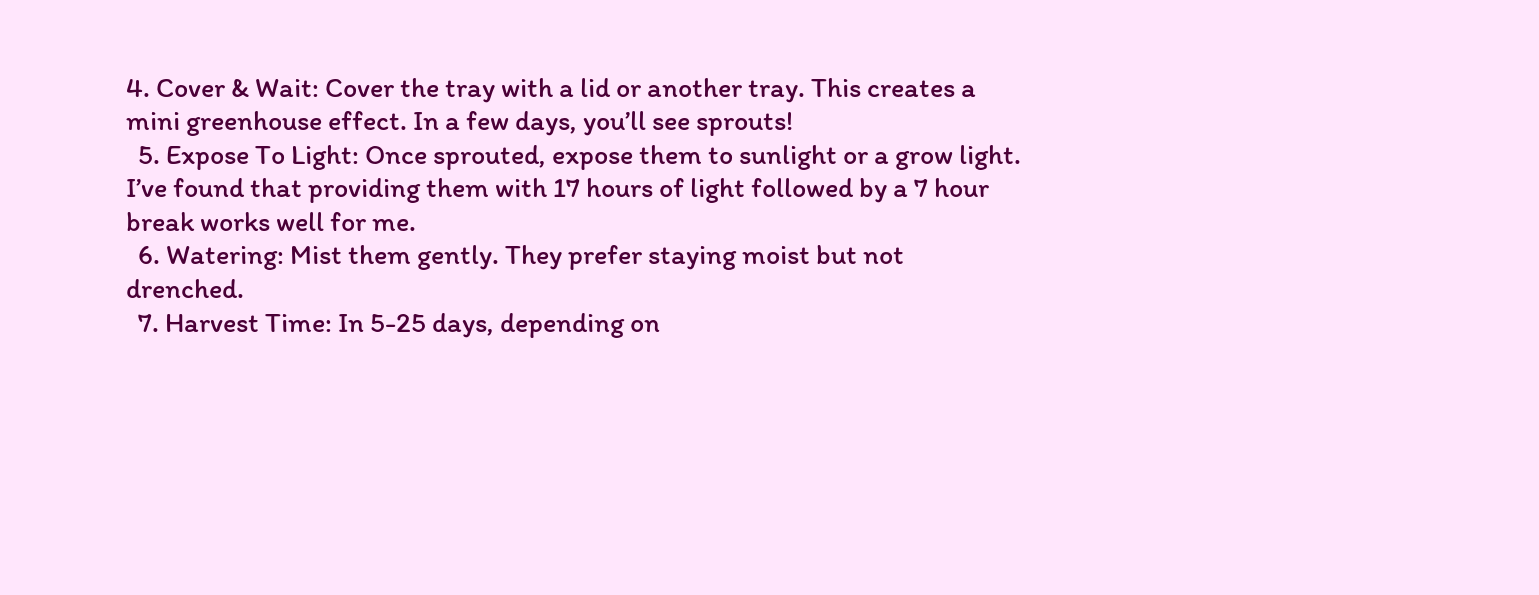4. Cover & Wait: Cover the tray with a lid or another tray. This creates a mini greenhouse effect. In a few days, you’ll see sprouts!
  5. Expose To Light: Once sprouted, expose them to sunlight or a grow light. I’ve found that providing them with 17 hours of light followed by a 7 hour break works well for me.
  6. Watering: Mist them gently. They prefer staying moist but not drenched.
  7. Harvest Time: In 5-25 days, depending on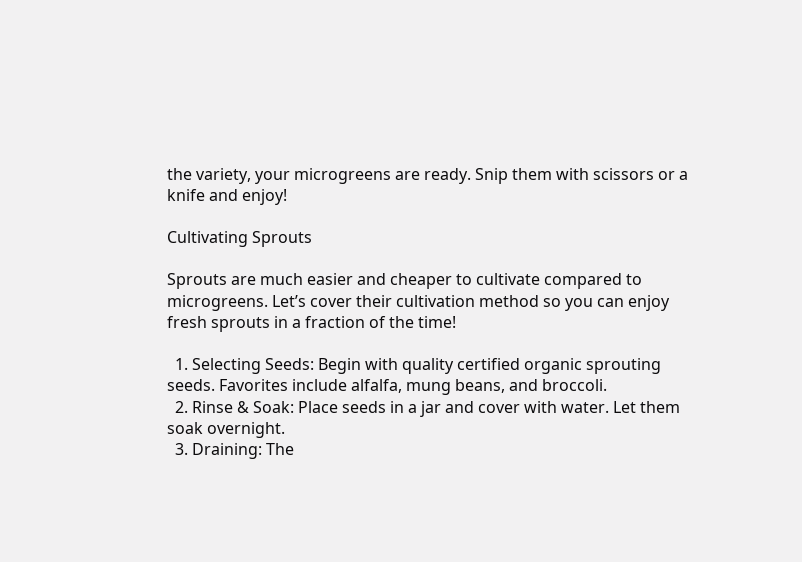the variety, your microgreens are ready. Snip them with scissors or a knife and enjoy!

Cultivating Sprouts

Sprouts are much easier and cheaper to cultivate compared to microgreens. Let’s cover their cultivation method so you can enjoy fresh sprouts in a fraction of the time!

  1. Selecting Seeds: Begin with quality certified organic sprouting seeds. Favorites include alfalfa, mung beans, and broccoli.
  2. Rinse & Soak: Place seeds in a jar and cover with water. Let them soak overnight.
  3. Draining: The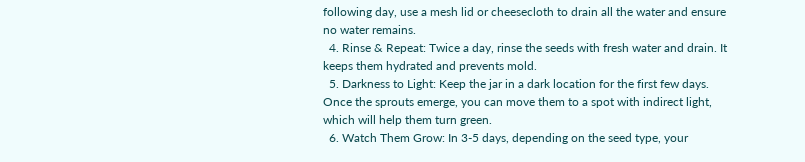following day, use a mesh lid or cheesecloth to drain all the water and ensure no water remains.
  4. Rinse & Repeat: Twice a day, rinse the seeds with fresh water and drain. It keeps them hydrated and prevents mold.
  5. Darkness to Light: Keep the jar in a dark location for the first few days. Once the sprouts emerge, you can move them to a spot with indirect light, which will help them turn green.
  6. Watch Them Grow: In 3-5 days, depending on the seed type, your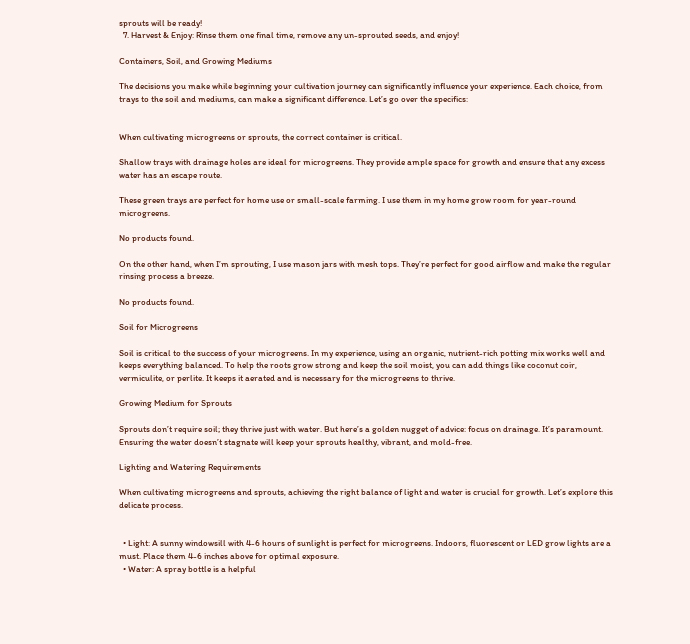sprouts will be ready!
  7. Harvest & Enjoy: Rinse them one final time, remove any un-sprouted seeds, and enjoy!

Containers, Soil, and Growing Mediums

The decisions you make while beginning your cultivation journey can significantly influence your experience. Each choice, from trays to the soil and mediums, can make a significant difference. Let’s go over the specifics:


When cultivating microgreens or sprouts, the correct container is critical.

Shallow trays with drainage holes are ideal for microgreens. They provide ample space for growth and ensure that any excess water has an escape route.

These green trays are perfect for home use or small-scale farming. I use them in my home grow room for year-round microgreens.

No products found.

On the other hand, when I’m sprouting, I use mason jars with mesh tops. They’re perfect for good airflow and make the regular rinsing process a breeze.

No products found.

Soil for Microgreens

Soil is critical to the success of your microgreens. In my experience, using an organic, nutrient-rich potting mix works well and keeps everything balanced. To help the roots grow strong and keep the soil moist, you can add things like coconut coir, vermiculite, or perlite. It keeps it aerated and is necessary for the microgreens to thrive.

Growing Medium for Sprouts

Sprouts don’t require soil; they thrive just with water. But here’s a golden nugget of advice: focus on drainage. It’s paramount. Ensuring the water doesn’t stagnate will keep your sprouts healthy, vibrant, and mold-free.

Lighting and Watering Requirements

When cultivating microgreens and sprouts, achieving the right balance of light and water is crucial for growth. Let’s explore this delicate process.


  • Light: A sunny windowsill with 4-6 hours of sunlight is perfect for microgreens. Indoors, fluorescent or LED grow lights are a must. Place them 4-6 inches above for optimal exposure.
  • Water: A spray bottle is a helpful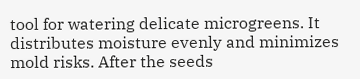tool for watering delicate microgreens. It distributes moisture evenly and minimizes mold risks. After the seeds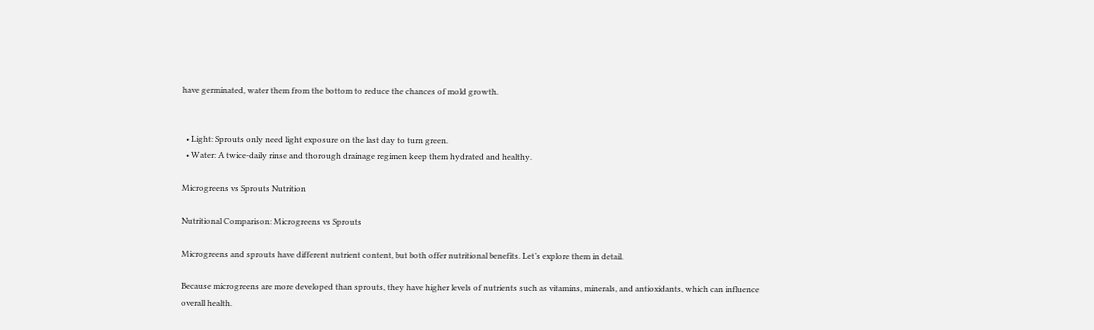have germinated, water them from the bottom to reduce the chances of mold growth.


  • Light: Sprouts only need light exposure on the last day to turn green.
  • Water: A twice-daily rinse and thorough drainage regimen keep them hydrated and healthy.

Microgreens vs Sprouts Nutrition

Nutritional Comparison: Microgreens vs Sprouts

Microgreens and sprouts have different nutrient content, but both offer nutritional benefits. Let’s explore them in detail.

Because microgreens are more developed than sprouts, they have higher levels of nutrients such as vitamins, minerals, and antioxidants, which can influence overall health.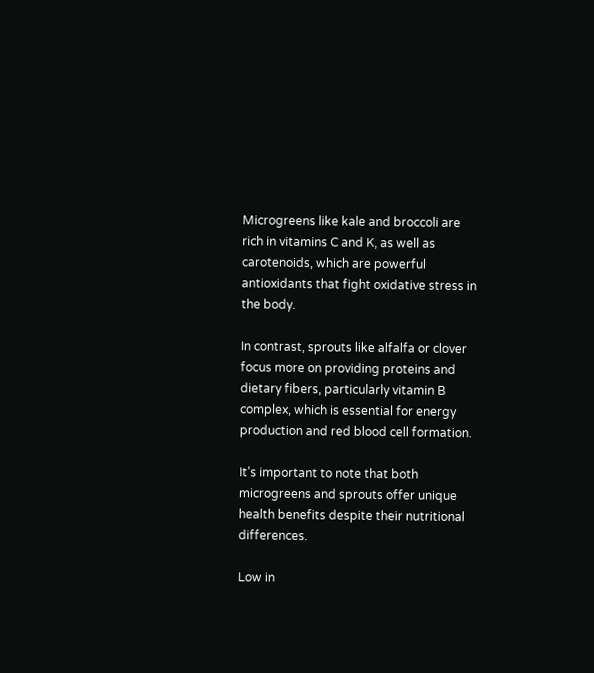Microgreens like kale and broccoli are rich in vitamins C and K, as well as carotenoids, which are powerful antioxidants that fight oxidative stress in the body.

In contrast, sprouts like alfalfa or clover focus more on providing proteins and dietary fibers, particularly vitamin B complex, which is essential for energy production and red blood cell formation.

It’s important to note that both microgreens and sprouts offer unique health benefits despite their nutritional differences.

Low in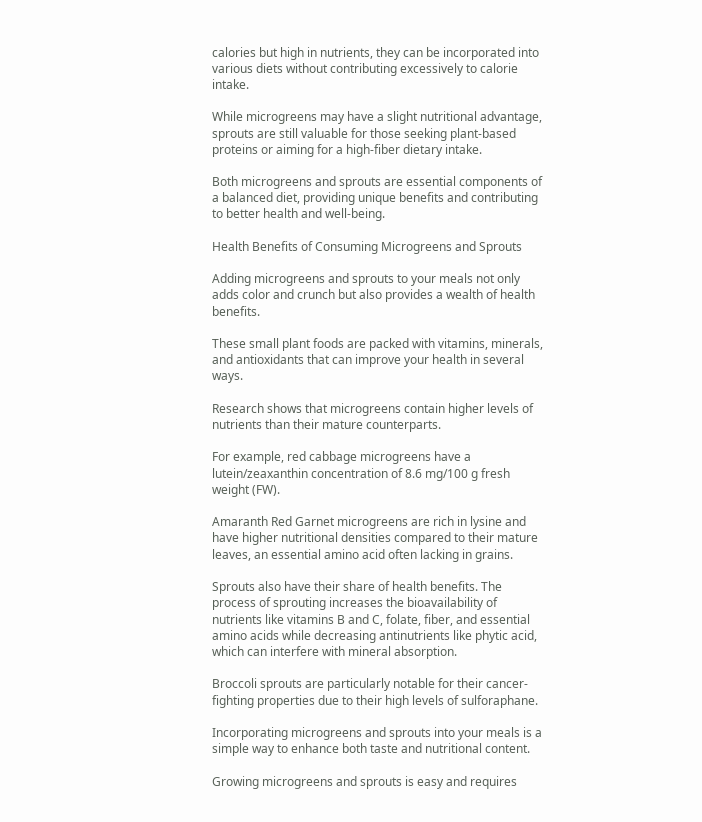calories but high in nutrients, they can be incorporated into various diets without contributing excessively to calorie intake.

While microgreens may have a slight nutritional advantage, sprouts are still valuable for those seeking plant-based proteins or aiming for a high-fiber dietary intake.

Both microgreens and sprouts are essential components of a balanced diet, providing unique benefits and contributing to better health and well-being.

Health Benefits of Consuming Microgreens and Sprouts

Adding microgreens and sprouts to your meals not only adds color and crunch but also provides a wealth of health benefits.

These small plant foods are packed with vitamins, minerals, and antioxidants that can improve your health in several ways.

Research shows that microgreens contain higher levels of nutrients than their mature counterparts.

For example, red cabbage microgreens have a lutein/zeaxanthin concentration of 8.6 mg/100 g fresh weight (FW).

Amaranth Red Garnet microgreens are rich in lysine and have higher nutritional densities compared to their mature leaves, an essential amino acid often lacking in grains.

Sprouts also have their share of health benefits. The process of sprouting increases the bioavailability of nutrients like vitamins B and C, folate, fiber, and essential amino acids while decreasing antinutrients like phytic acid, which can interfere with mineral absorption.

Broccoli sprouts are particularly notable for their cancer-fighting properties due to their high levels of sulforaphane.

Incorporating microgreens and sprouts into your meals is a simple way to enhance both taste and nutritional content.

Growing microgreens and sprouts is easy and requires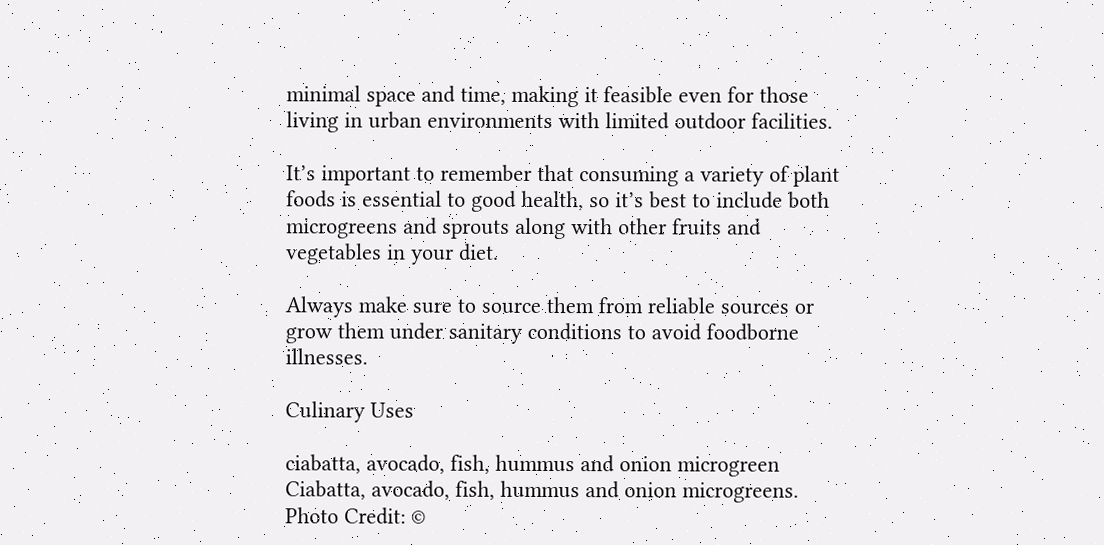minimal space and time, making it feasible even for those living in urban environments with limited outdoor facilities.

It’s important to remember that consuming a variety of plant foods is essential to good health, so it’s best to include both microgreens and sprouts along with other fruits and vegetables in your diet.

Always make sure to source them from reliable sources or grow them under sanitary conditions to avoid foodborne illnesses.

Culinary Uses

ciabatta, avocado, fish, hummus and onion microgreen
Ciabatta, avocado, fish, hummus and onion microgreens. Photo Credit: ©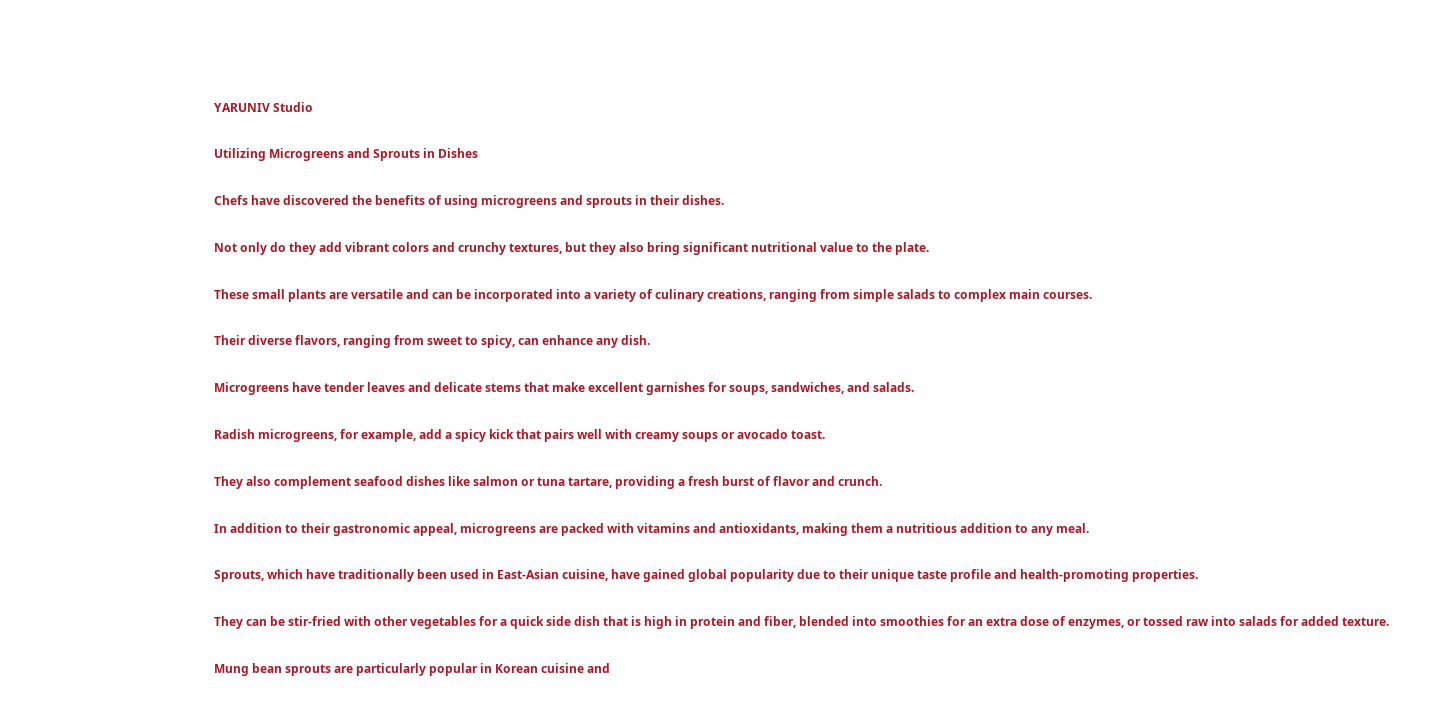YARUNIV Studio

Utilizing Microgreens and Sprouts in Dishes

Chefs have discovered the benefits of using microgreens and sprouts in their dishes.

Not only do they add vibrant colors and crunchy textures, but they also bring significant nutritional value to the plate.

These small plants are versatile and can be incorporated into a variety of culinary creations, ranging from simple salads to complex main courses.

Their diverse flavors, ranging from sweet to spicy, can enhance any dish.

Microgreens have tender leaves and delicate stems that make excellent garnishes for soups, sandwiches, and salads.

Radish microgreens, for example, add a spicy kick that pairs well with creamy soups or avocado toast.

They also complement seafood dishes like salmon or tuna tartare, providing a fresh burst of flavor and crunch.

In addition to their gastronomic appeal, microgreens are packed with vitamins and antioxidants, making them a nutritious addition to any meal.

Sprouts, which have traditionally been used in East-Asian cuisine, have gained global popularity due to their unique taste profile and health-promoting properties.

They can be stir-fried with other vegetables for a quick side dish that is high in protein and fiber, blended into smoothies for an extra dose of enzymes, or tossed raw into salads for added texture.

Mung bean sprouts are particularly popular in Korean cuisine and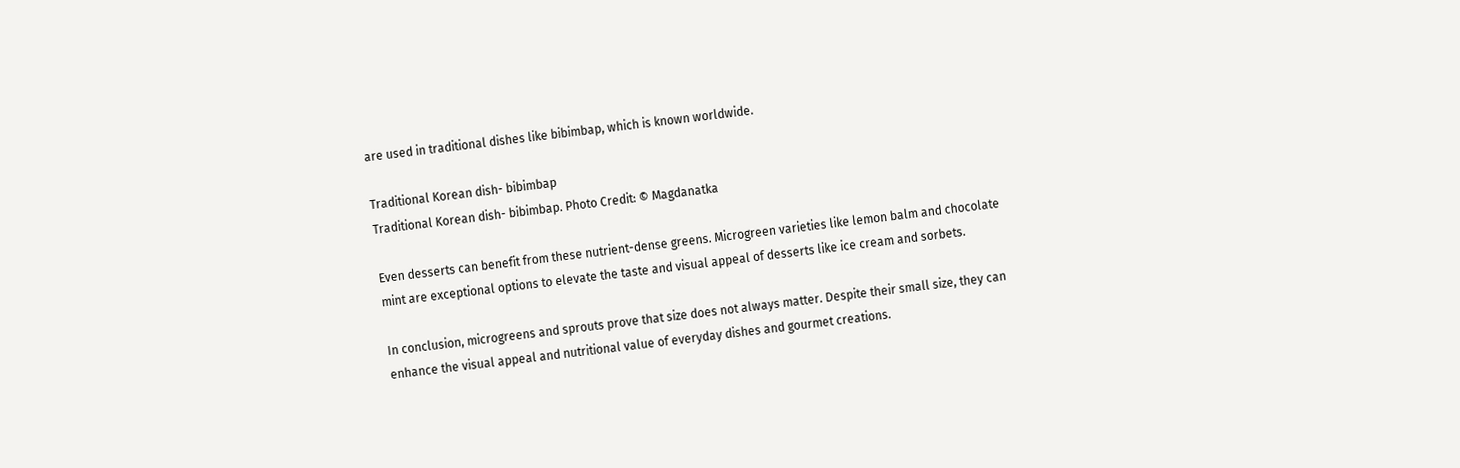are used in traditional dishes like bibimbap, which is known worldwide.

Traditional Korean dish- bibimbap
Traditional Korean dish- bibimbap. Photo Credit: © Magdanatka

Even desserts can benefit from these nutrient-dense greens. Microgreen varieties like lemon balm and chocolate mint are exceptional options to elevate the taste and visual appeal of desserts like ice cream and sorbets.

In conclusion, microgreens and sprouts prove that size does not always matter. Despite their small size, they can enhance the visual appeal and nutritional value of everyday dishes and gourmet creations.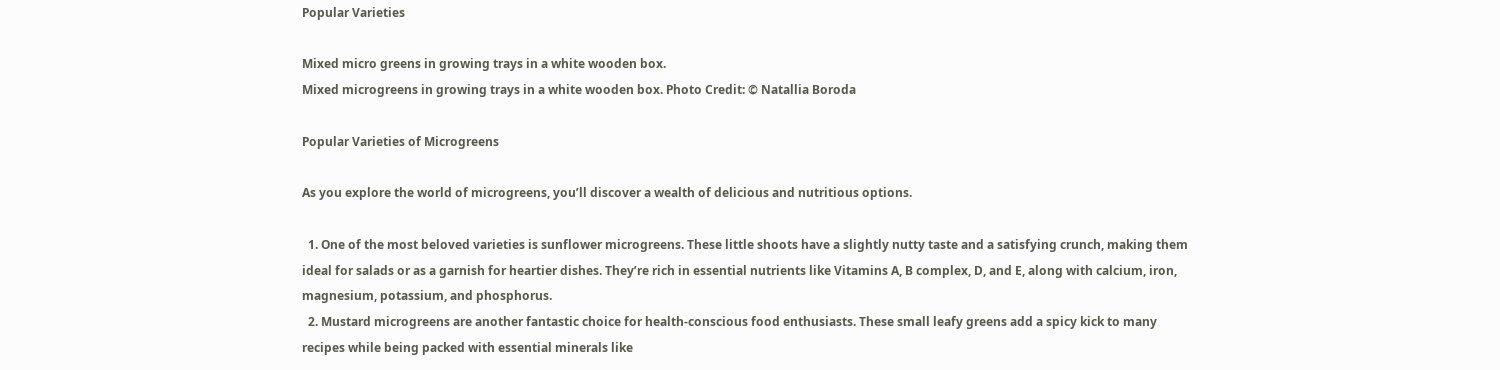Popular Varieties

Mixed micro greens in growing trays in a white wooden box.
Mixed microgreens in growing trays in a white wooden box. Photo Credit: © Natallia Boroda

Popular Varieties of Microgreens

As you explore the world of microgreens, you’ll discover a wealth of delicious and nutritious options.

  1. One of the most beloved varieties is sunflower microgreens. These little shoots have a slightly nutty taste and a satisfying crunch, making them ideal for salads or as a garnish for heartier dishes. They’re rich in essential nutrients like Vitamins A, B complex, D, and E, along with calcium, iron, magnesium, potassium, and phosphorus.
  2. Mustard microgreens are another fantastic choice for health-conscious food enthusiasts. These small leafy greens add a spicy kick to many recipes while being packed with essential minerals like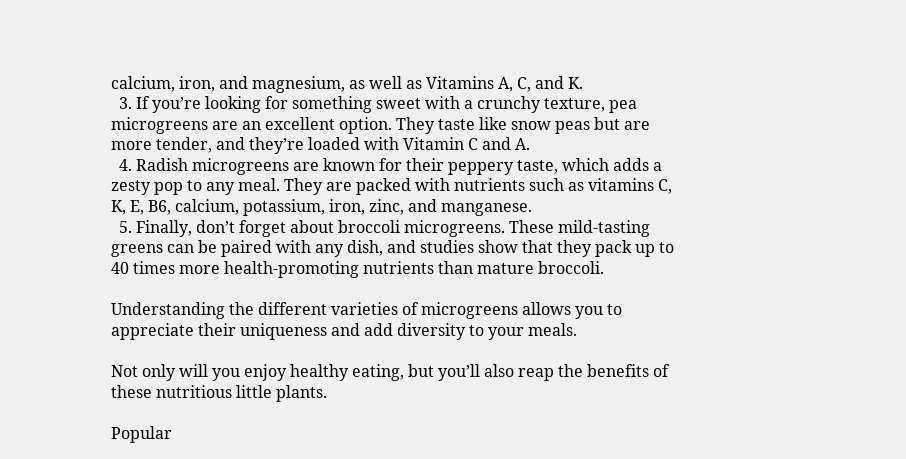calcium, iron, and magnesium, as well as Vitamins A, C, and K.
  3. If you’re looking for something sweet with a crunchy texture, pea microgreens are an excellent option. They taste like snow peas but are more tender, and they’re loaded with Vitamin C and A.
  4. Radish microgreens are known for their peppery taste, which adds a zesty pop to any meal. They are packed with nutrients such as vitamins C, K, E, B6, calcium, potassium, iron, zinc, and manganese.
  5. Finally, don’t forget about broccoli microgreens. These mild-tasting greens can be paired with any dish, and studies show that they pack up to 40 times more health-promoting nutrients than mature broccoli.

Understanding the different varieties of microgreens allows you to appreciate their uniqueness and add diversity to your meals.

Not only will you enjoy healthy eating, but you’ll also reap the benefits of these nutritious little plants.

Popular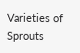Varieties of Sprouts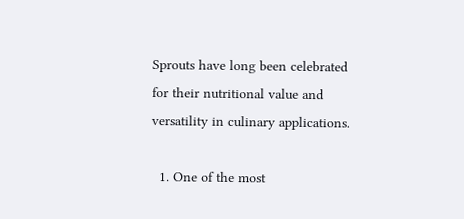Sprouts have long been celebrated for their nutritional value and versatility in culinary applications.

  1. One of the most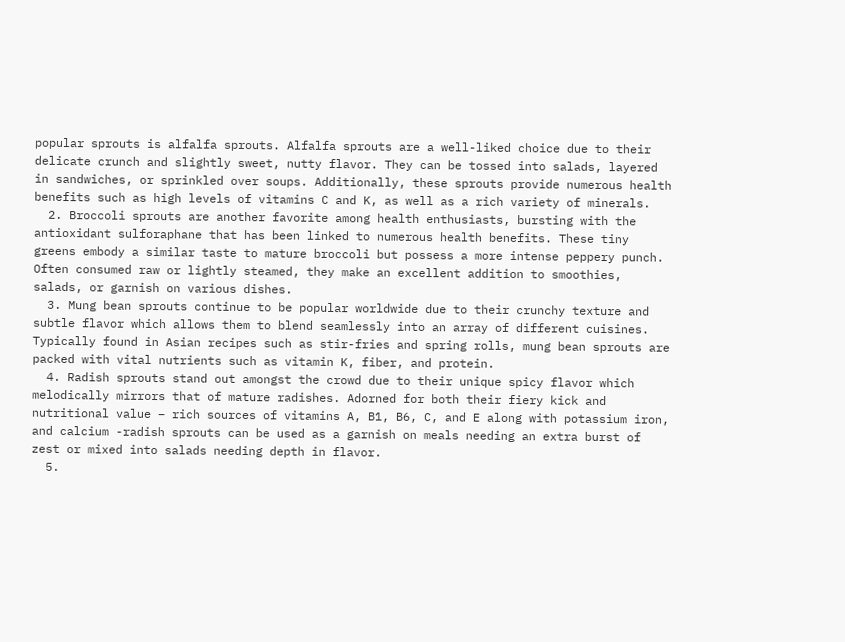popular sprouts is alfalfa sprouts. Alfalfa sprouts are a well-liked choice due to their delicate crunch and slightly sweet, nutty flavor. They can be tossed into salads, layered in sandwiches, or sprinkled over soups. Additionally, these sprouts provide numerous health benefits such as high levels of vitamins C and K, as well as a rich variety of minerals.
  2. Broccoli sprouts are another favorite among health enthusiasts, bursting with the antioxidant sulforaphane that has been linked to numerous health benefits. These tiny greens embody a similar taste to mature broccoli but possess a more intense peppery punch. Often consumed raw or lightly steamed, they make an excellent addition to smoothies, salads, or garnish on various dishes.
  3. Mung bean sprouts continue to be popular worldwide due to their crunchy texture and subtle flavor which allows them to blend seamlessly into an array of different cuisines. Typically found in Asian recipes such as stir-fries and spring rolls, mung bean sprouts are packed with vital nutrients such as vitamin K, fiber, and protein.
  4. Radish sprouts stand out amongst the crowd due to their unique spicy flavor which melodically mirrors that of mature radishes. Adorned for both their fiery kick and nutritional value – rich sources of vitamins A, B1, B6, C, and E along with potassium iron, and calcium -radish sprouts can be used as a garnish on meals needing an extra burst of zest or mixed into salads needing depth in flavor.
  5.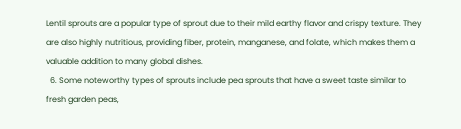Lentil sprouts are a popular type of sprout due to their mild earthy flavor and crispy texture. They are also highly nutritious, providing fiber, protein, manganese, and folate, which makes them a valuable addition to many global dishes.
  6. Some noteworthy types of sprouts include pea sprouts that have a sweet taste similar to fresh garden peas,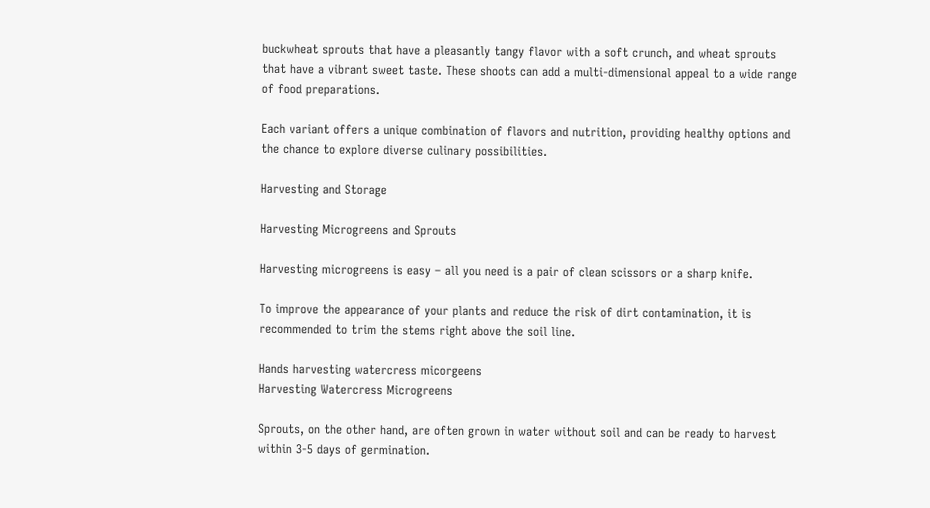buckwheat sprouts that have a pleasantly tangy flavor with a soft crunch, and wheat sprouts that have a vibrant sweet taste. These shoots can add a multi-dimensional appeal to a wide range of food preparations.

Each variant offers a unique combination of flavors and nutrition, providing healthy options and the chance to explore diverse culinary possibilities.

Harvesting and Storage

Harvesting Microgreens and Sprouts

Harvesting microgreens is easy – all you need is a pair of clean scissors or a sharp knife.

To improve the appearance of your plants and reduce the risk of dirt contamination, it is recommended to trim the stems right above the soil line.

Hands harvesting watercress micorgeens
Harvesting Watercress Microgreens

Sprouts, on the other hand, are often grown in water without soil and can be ready to harvest within 3-5 days of germination.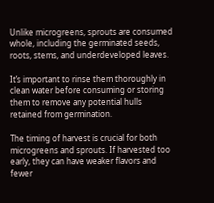Unlike microgreens, sprouts are consumed whole, including the germinated seeds, roots, stems, and underdeveloped leaves.

It’s important to rinse them thoroughly in clean water before consuming or storing them to remove any potential hulls retained from germination.

The timing of harvest is crucial for both microgreens and sprouts. If harvested too early, they can have weaker flavors and fewer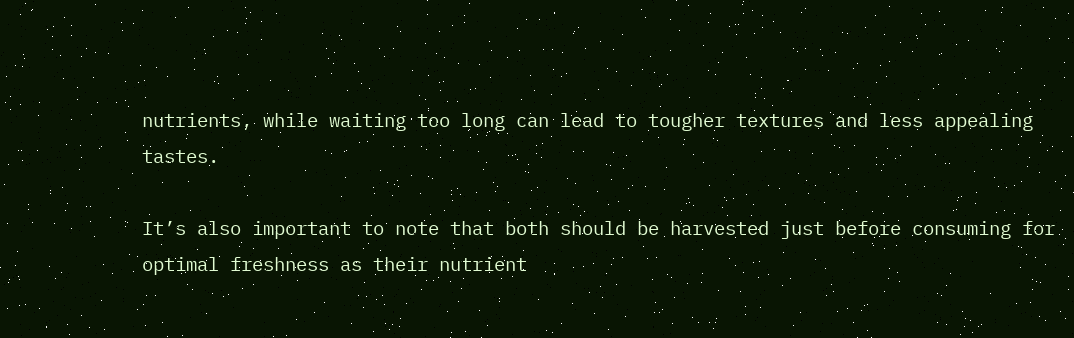nutrients, while waiting too long can lead to tougher textures and less appealing tastes.

It’s also important to note that both should be harvested just before consuming for optimal freshness as their nutrient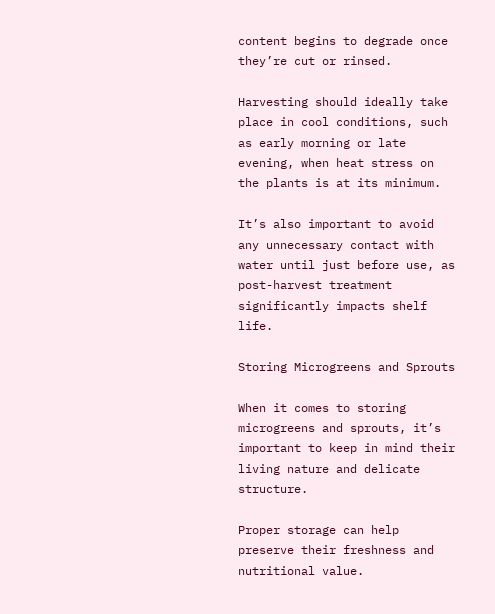content begins to degrade once they’re cut or rinsed.

Harvesting should ideally take place in cool conditions, such as early morning or late evening, when heat stress on the plants is at its minimum.

It’s also important to avoid any unnecessary contact with water until just before use, as post-harvest treatment significantly impacts shelf life.

Storing Microgreens and Sprouts

When it comes to storing microgreens and sprouts, it’s important to keep in mind their living nature and delicate structure.

Proper storage can help preserve their freshness and nutritional value.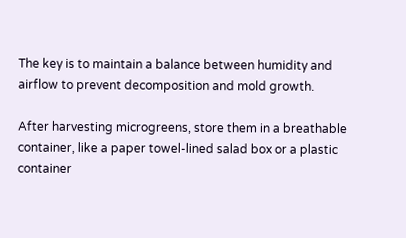The key is to maintain a balance between humidity and airflow to prevent decomposition and mold growth.

After harvesting microgreens, store them in a breathable container, like a paper towel-lined salad box or a plastic container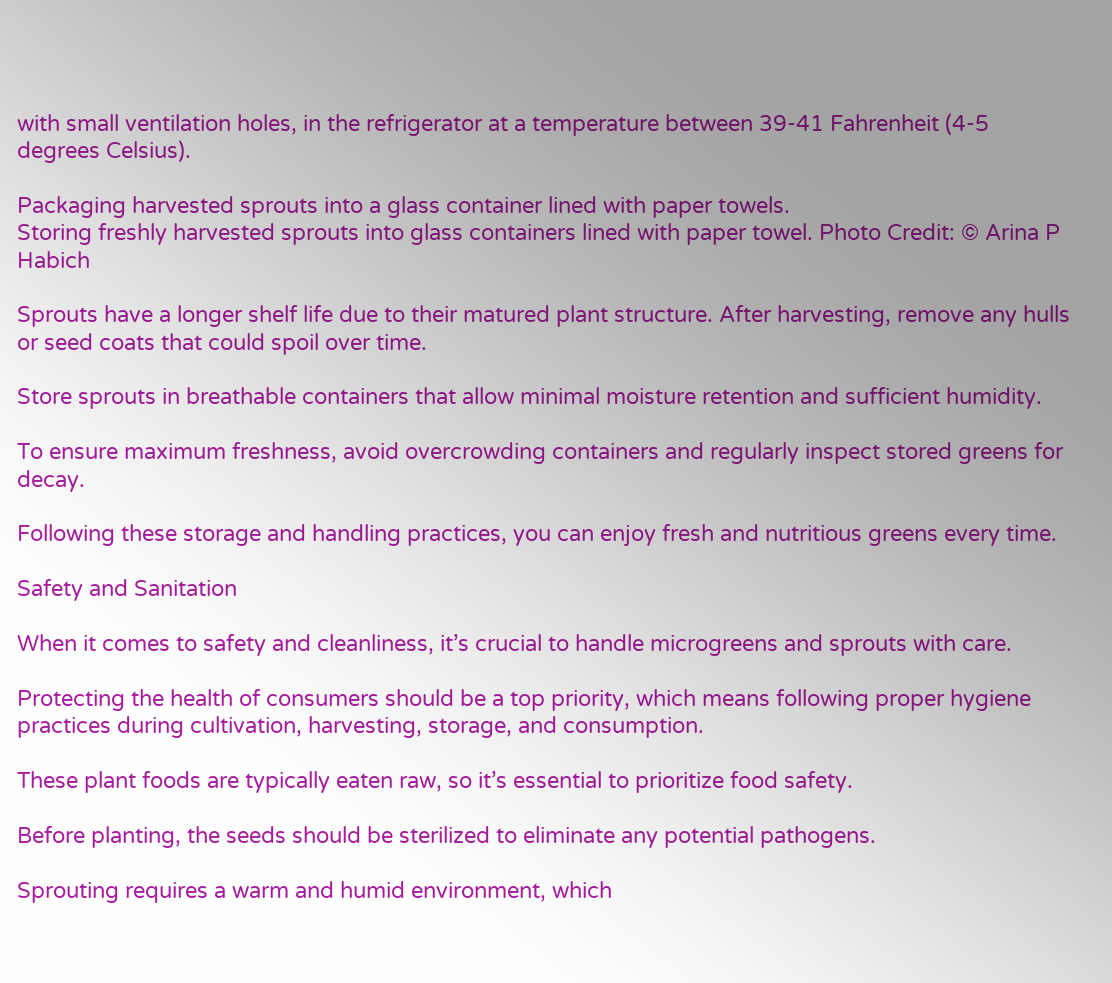with small ventilation holes, in the refrigerator at a temperature between 39-41 Fahrenheit (4-5 degrees Celsius).

Packaging harvested sprouts into a glass container lined with paper towels.
Storing freshly harvested sprouts into glass containers lined with paper towel. Photo Credit: © Arina P Habich

Sprouts have a longer shelf life due to their matured plant structure. After harvesting, remove any hulls or seed coats that could spoil over time.

Store sprouts in breathable containers that allow minimal moisture retention and sufficient humidity.

To ensure maximum freshness, avoid overcrowding containers and regularly inspect stored greens for decay.

Following these storage and handling practices, you can enjoy fresh and nutritious greens every time.

Safety and Sanitation

When it comes to safety and cleanliness, it’s crucial to handle microgreens and sprouts with care.

Protecting the health of consumers should be a top priority, which means following proper hygiene practices during cultivation, harvesting, storage, and consumption.

These plant foods are typically eaten raw, so it’s essential to prioritize food safety.

Before planting, the seeds should be sterilized to eliminate any potential pathogens.

Sprouting requires a warm and humid environment, which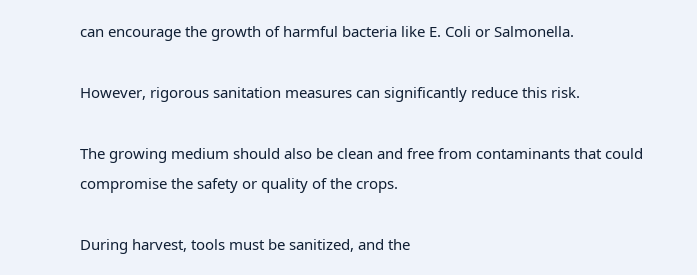can encourage the growth of harmful bacteria like E. Coli or Salmonella.

However, rigorous sanitation measures can significantly reduce this risk.

The growing medium should also be clean and free from contaminants that could compromise the safety or quality of the crops.

During harvest, tools must be sanitized, and the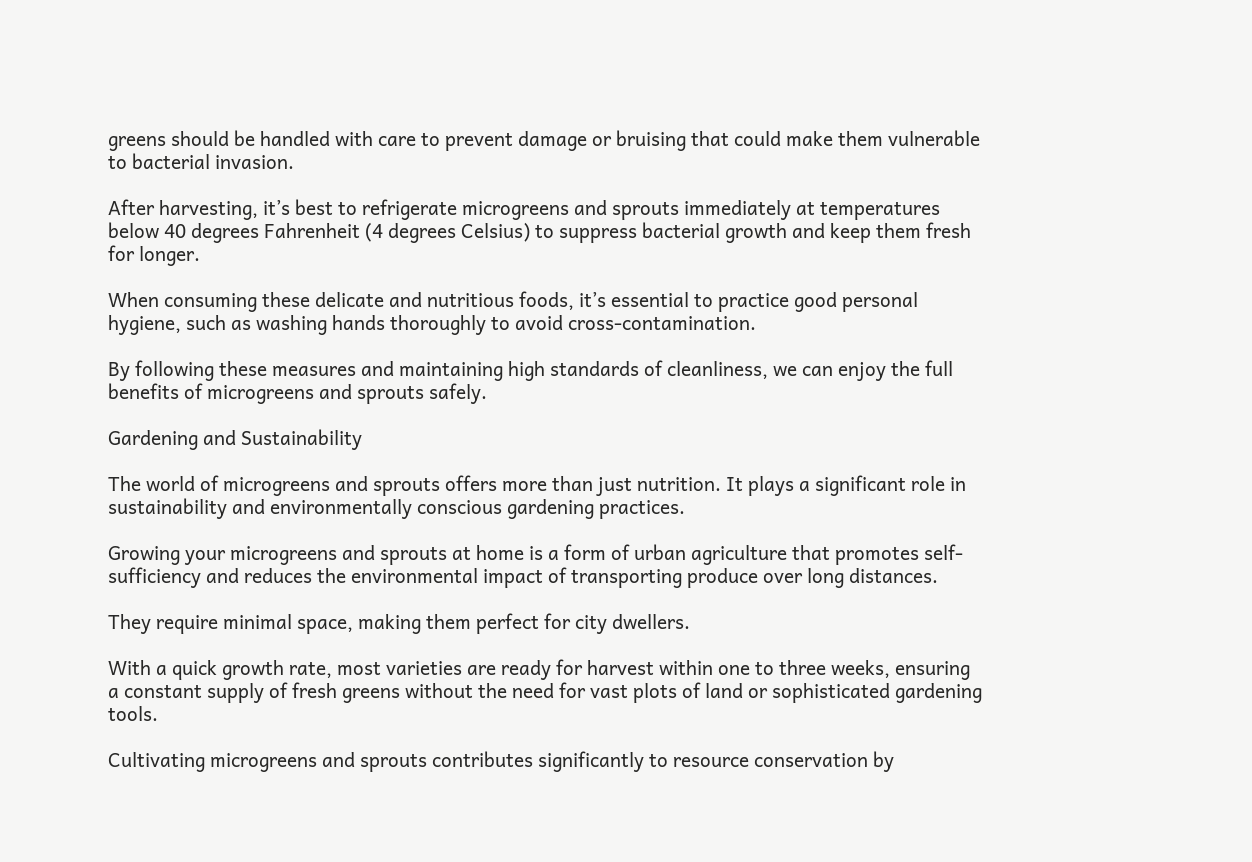greens should be handled with care to prevent damage or bruising that could make them vulnerable to bacterial invasion.

After harvesting, it’s best to refrigerate microgreens and sprouts immediately at temperatures below 40 degrees Fahrenheit (4 degrees Celsius) to suppress bacterial growth and keep them fresh for longer.

When consuming these delicate and nutritious foods, it’s essential to practice good personal hygiene, such as washing hands thoroughly to avoid cross-contamination.

By following these measures and maintaining high standards of cleanliness, we can enjoy the full benefits of microgreens and sprouts safely.

Gardening and Sustainability

The world of microgreens and sprouts offers more than just nutrition. It plays a significant role in sustainability and environmentally conscious gardening practices.

Growing your microgreens and sprouts at home is a form of urban agriculture that promotes self-sufficiency and reduces the environmental impact of transporting produce over long distances.

They require minimal space, making them perfect for city dwellers.

With a quick growth rate, most varieties are ready for harvest within one to three weeks, ensuring a constant supply of fresh greens without the need for vast plots of land or sophisticated gardening tools.

Cultivating microgreens and sprouts contributes significantly to resource conservation by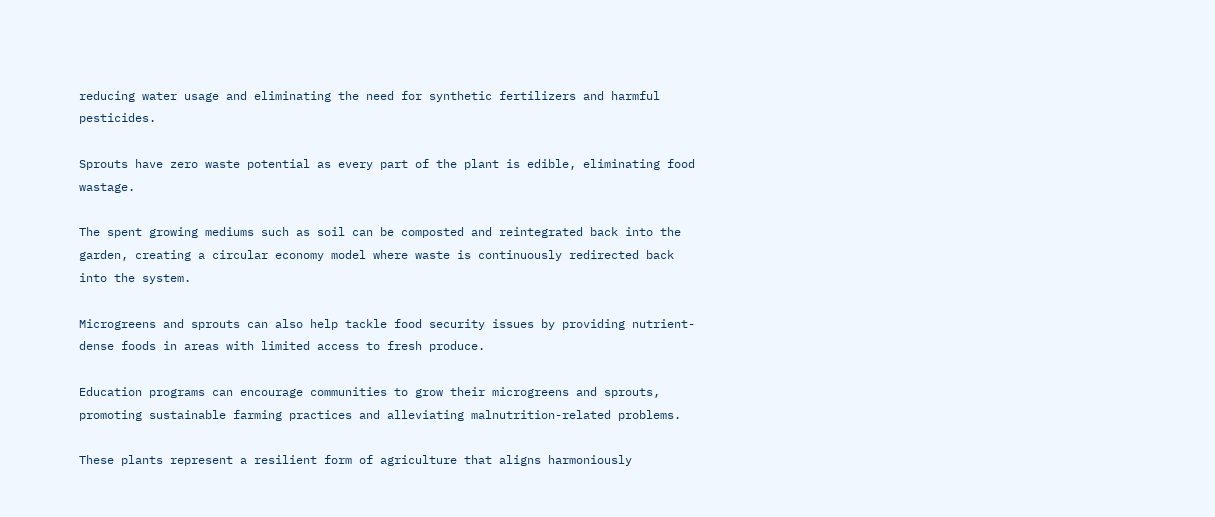reducing water usage and eliminating the need for synthetic fertilizers and harmful pesticides.

Sprouts have zero waste potential as every part of the plant is edible, eliminating food wastage.

The spent growing mediums such as soil can be composted and reintegrated back into the garden, creating a circular economy model where waste is continuously redirected back into the system.

Microgreens and sprouts can also help tackle food security issues by providing nutrient-dense foods in areas with limited access to fresh produce.

Education programs can encourage communities to grow their microgreens and sprouts, promoting sustainable farming practices and alleviating malnutrition-related problems.

These plants represent a resilient form of agriculture that aligns harmoniously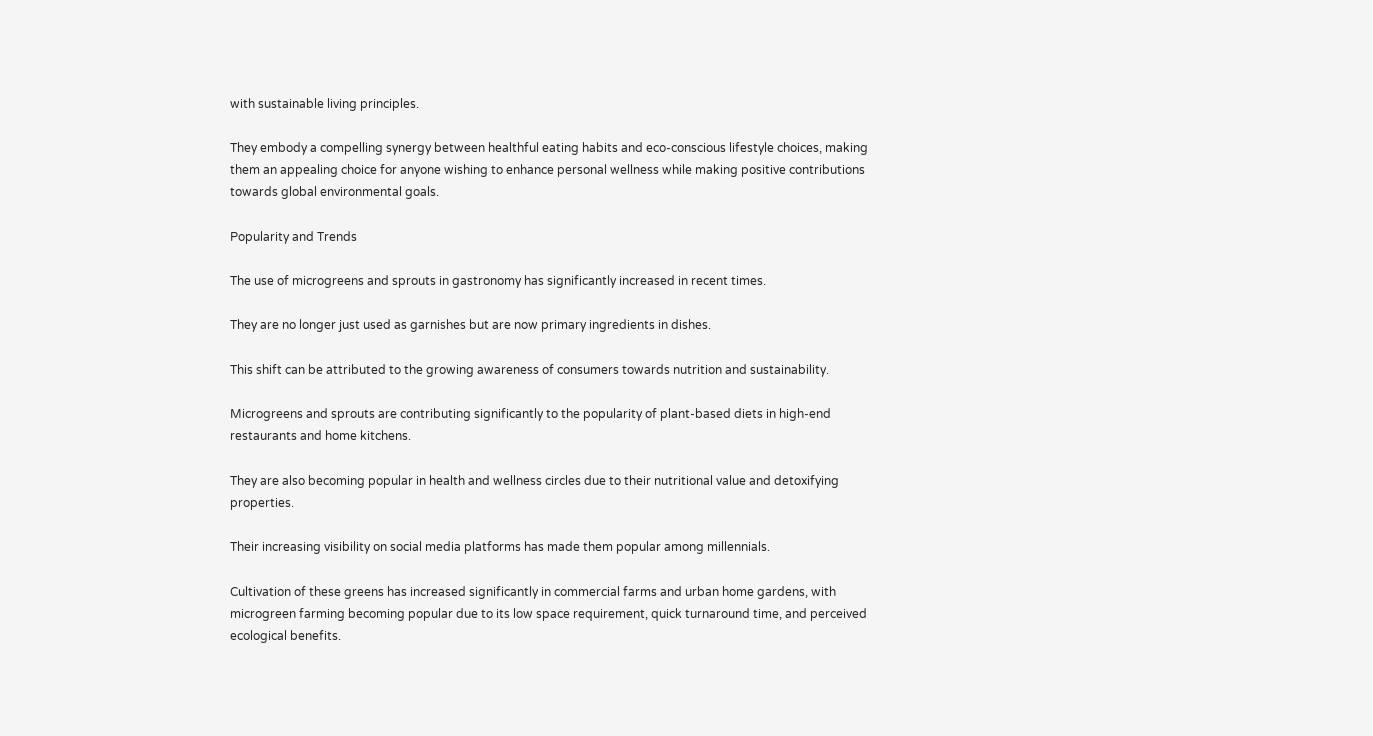with sustainable living principles.

They embody a compelling synergy between healthful eating habits and eco-conscious lifestyle choices, making them an appealing choice for anyone wishing to enhance personal wellness while making positive contributions towards global environmental goals.

Popularity and Trends

The use of microgreens and sprouts in gastronomy has significantly increased in recent times.

They are no longer just used as garnishes but are now primary ingredients in dishes.

This shift can be attributed to the growing awareness of consumers towards nutrition and sustainability.

Microgreens and sprouts are contributing significantly to the popularity of plant-based diets in high-end restaurants and home kitchens.

They are also becoming popular in health and wellness circles due to their nutritional value and detoxifying properties.

Their increasing visibility on social media platforms has made them popular among millennials.

Cultivation of these greens has increased significantly in commercial farms and urban home gardens, with microgreen farming becoming popular due to its low space requirement, quick turnaround time, and perceived ecological benefits.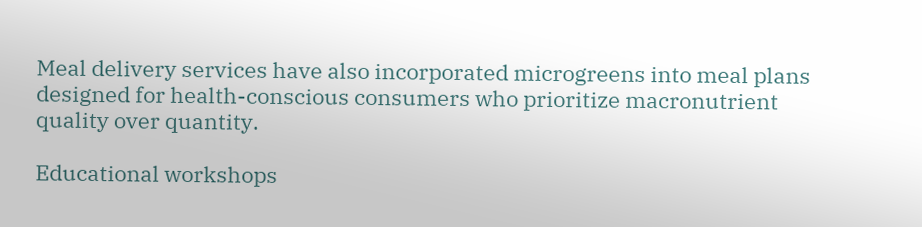Meal delivery services have also incorporated microgreens into meal plans designed for health-conscious consumers who prioritize macronutrient quality over quantity.

Educational workshops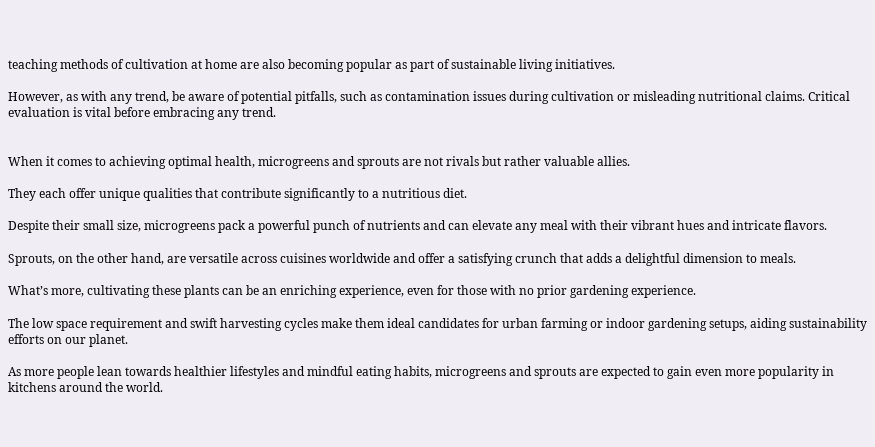teaching methods of cultivation at home are also becoming popular as part of sustainable living initiatives.

However, as with any trend, be aware of potential pitfalls, such as contamination issues during cultivation or misleading nutritional claims. Critical evaluation is vital before embracing any trend.


When it comes to achieving optimal health, microgreens and sprouts are not rivals but rather valuable allies.

They each offer unique qualities that contribute significantly to a nutritious diet.

Despite their small size, microgreens pack a powerful punch of nutrients and can elevate any meal with their vibrant hues and intricate flavors.

Sprouts, on the other hand, are versatile across cuisines worldwide and offer a satisfying crunch that adds a delightful dimension to meals.

What’s more, cultivating these plants can be an enriching experience, even for those with no prior gardening experience.

The low space requirement and swift harvesting cycles make them ideal candidates for urban farming or indoor gardening setups, aiding sustainability efforts on our planet.

As more people lean towards healthier lifestyles and mindful eating habits, microgreens and sprouts are expected to gain even more popularity in kitchens around the world.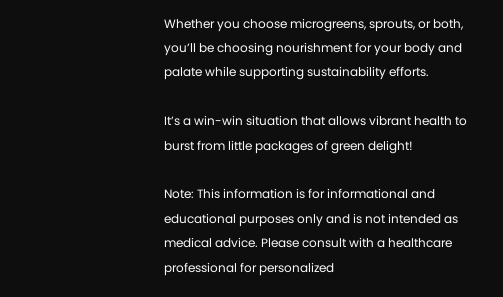Whether you choose microgreens, sprouts, or both, you’ll be choosing nourishment for your body and palate while supporting sustainability efforts.

It’s a win-win situation that allows vibrant health to burst from little packages of green delight!

Note: This information is for informational and educational purposes only and is not intended as medical advice. Please consult with a healthcare professional for personalized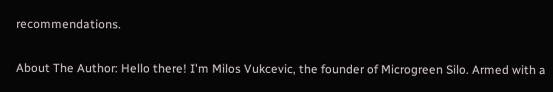recommendations.

About The Author: Hello there! I'm Milos Vukcevic, the founder of Microgreen Silo. Armed with a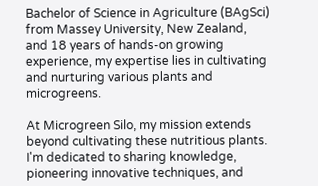Bachelor of Science in Agriculture (BAgSci) from Massey University, New Zealand, and 18 years of hands-on growing experience, my expertise lies in cultivating and nurturing various plants and microgreens.

At Microgreen Silo, my mission extends beyond cultivating these nutritious plants. I'm dedicated to sharing knowledge, pioneering innovative techniques, and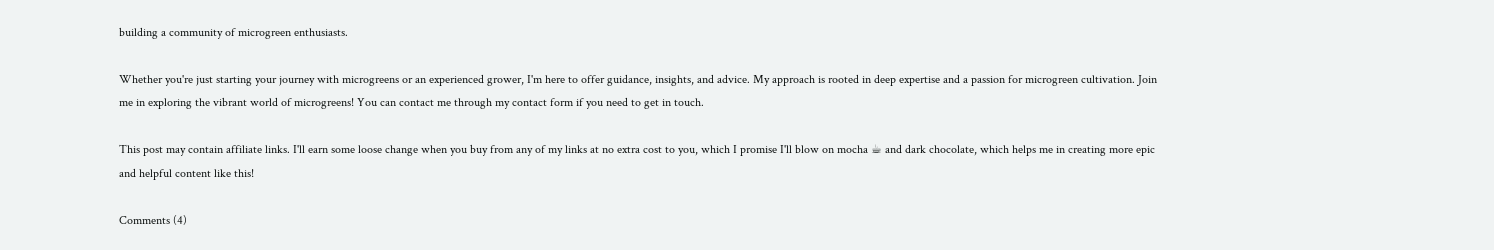building a community of microgreen enthusiasts.

Whether you're just starting your journey with microgreens or an experienced grower, I'm here to offer guidance, insights, and advice. My approach is rooted in deep expertise and a passion for microgreen cultivation. Join me in exploring the vibrant world of microgreens! You can contact me through my contact form if you need to get in touch.

This post may contain affiliate links. I'll earn some loose change when you buy from any of my links at no extra cost to you, which I promise I'll blow on mocha ☕ and dark chocolate, which helps me in creating more epic and helpful content like this!

Comments (4)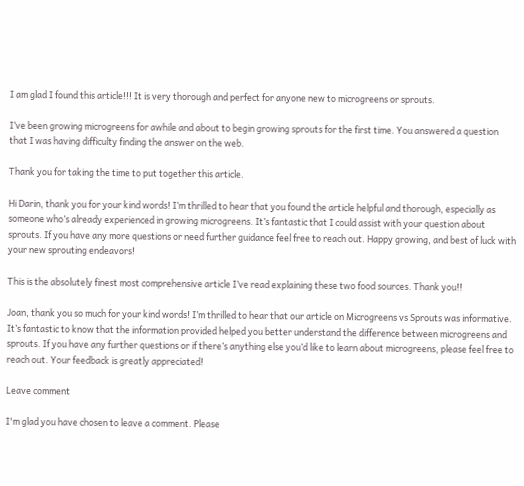I am glad I found this article!!! It is very thorough and perfect for anyone new to microgreens or sprouts.

I’ve been growing microgreens for awhile and about to begin growing sprouts for the first time. You answered a question that I was having difficulty finding the answer on the web.

Thank you for taking the time to put together this article.

Hi Darin, thank you for your kind words! I’m thrilled to hear that you found the article helpful and thorough, especially as someone who’s already experienced in growing microgreens. It’s fantastic that I could assist with your question about sprouts. If you have any more questions or need further guidance feel free to reach out. Happy growing, and best of luck with your new sprouting endeavors!

This is the absolutely finest most comprehensive article I’ve read explaining these two food sources. Thank you!!

Joan, thank you so much for your kind words! I’m thrilled to hear that our article on Microgreens vs Sprouts was informative. It’s fantastic to know that the information provided helped you better understand the difference between microgreens and sprouts. If you have any further questions or if there’s anything else you’d like to learn about microgreens, please feel free to reach out. Your feedback is greatly appreciated!

Leave comment

I'm glad you have chosen to leave a comment. Please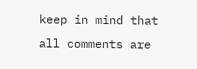keep in mind that all comments are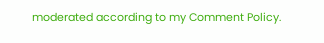moderated according to my Comment Policy.